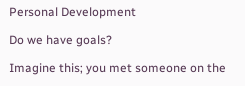Personal Development

Do we have goals?

Imagine this; you met someone on the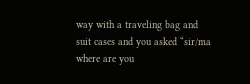way with a traveling bag and suit cases and you asked “sir/ma where are you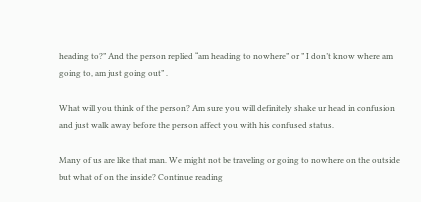heading to?” And the person replied “am heading to nowhere” or ” I don’t know where am going to, am just going out” .

What will you think of the person? Am sure you will definitely shake ur head in confusion and just walk away before the person affect you with his confused status.

Many of us are like that man. We might not be traveling or going to nowhere on the outside but what of on the inside? Continue reading